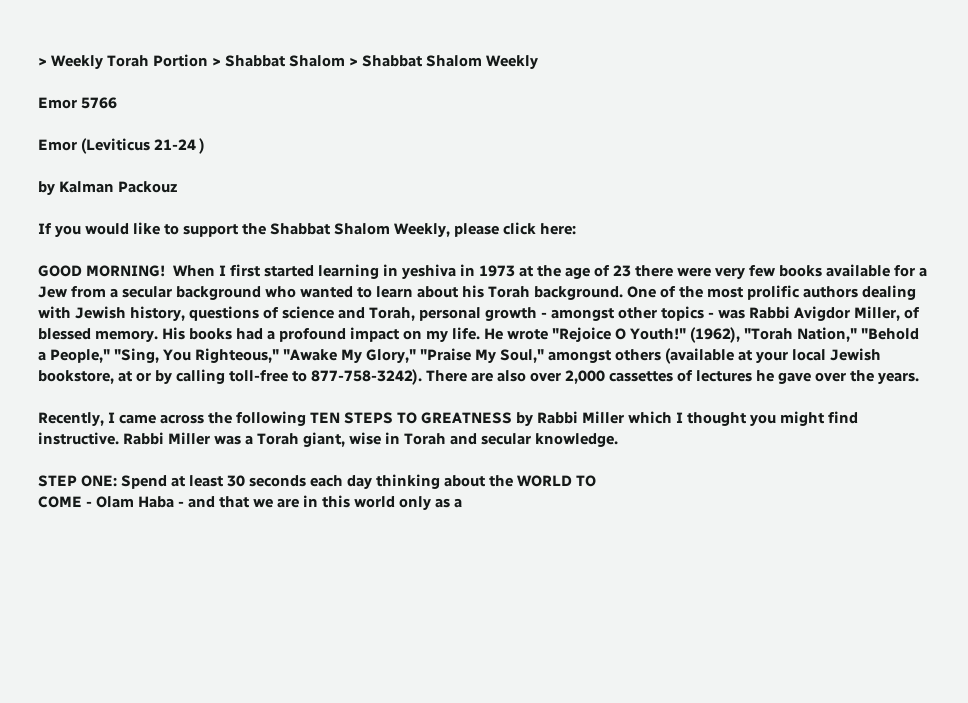> Weekly Torah Portion > Shabbat Shalom > Shabbat Shalom Weekly

Emor 5766

Emor (Leviticus 21-24 )

by Kalman Packouz

If you would like to support the Shabbat Shalom Weekly, please click here:

GOOD MORNING!  When I first started learning in yeshiva in 1973 at the age of 23 there were very few books available for a Jew from a secular background who wanted to learn about his Torah background. One of the most prolific authors dealing with Jewish history, questions of science and Torah, personal growth - amongst other topics - was Rabbi Avigdor Miller, of blessed memory. His books had a profound impact on my life. He wrote "Rejoice O Youth!" (1962), "Torah Nation," "Behold a People," "Sing, You Righteous," "Awake My Glory," "Praise My Soul," amongst others (available at your local Jewish bookstore, at or by calling toll-free to 877-758-3242). There are also over 2,000 cassettes of lectures he gave over the years.

Recently, I came across the following TEN STEPS TO GREATNESS by Rabbi Miller which I thought you might find instructive. Rabbi Miller was a Torah giant, wise in Torah and secular knowledge.

STEP ONE: Spend at least 30 seconds each day thinking about the WORLD TO
COME - Olam Haba - and that we are in this world only as a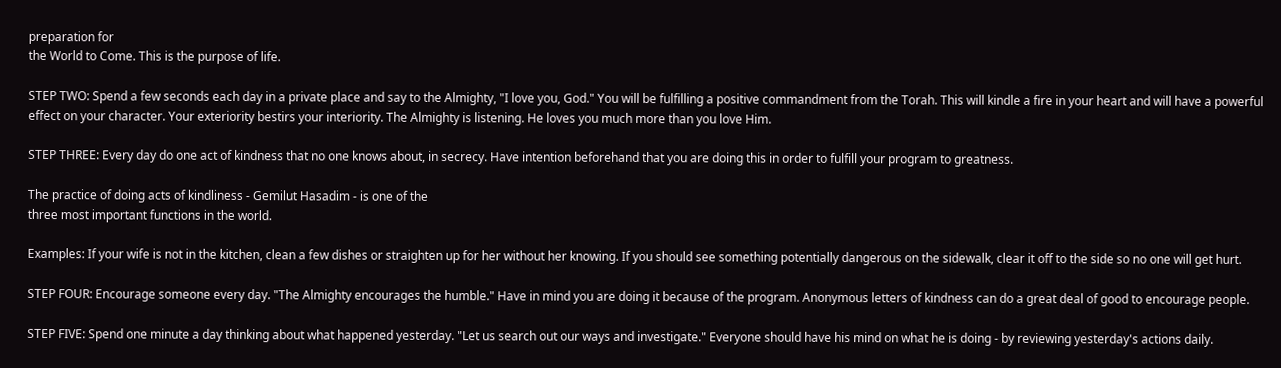preparation for
the World to Come. This is the purpose of life.

STEP TWO: Spend a few seconds each day in a private place and say to the Almighty, "I love you, God." You will be fulfilling a positive commandment from the Torah. This will kindle a fire in your heart and will have a powerful effect on your character. Your exteriority bestirs your interiority. The Almighty is listening. He loves you much more than you love Him.

STEP THREE: Every day do one act of kindness that no one knows about, in secrecy. Have intention beforehand that you are doing this in order to fulfill your program to greatness.

The practice of doing acts of kindliness - Gemilut Hasadim - is one of the
three most important functions in the world.

Examples: If your wife is not in the kitchen, clean a few dishes or straighten up for her without her knowing. If you should see something potentially dangerous on the sidewalk, clear it off to the side so no one will get hurt.

STEP FOUR: Encourage someone every day. "The Almighty encourages the humble." Have in mind you are doing it because of the program. Anonymous letters of kindness can do a great deal of good to encourage people.

STEP FIVE: Spend one minute a day thinking about what happened yesterday. "Let us search out our ways and investigate." Everyone should have his mind on what he is doing - by reviewing yesterday's actions daily.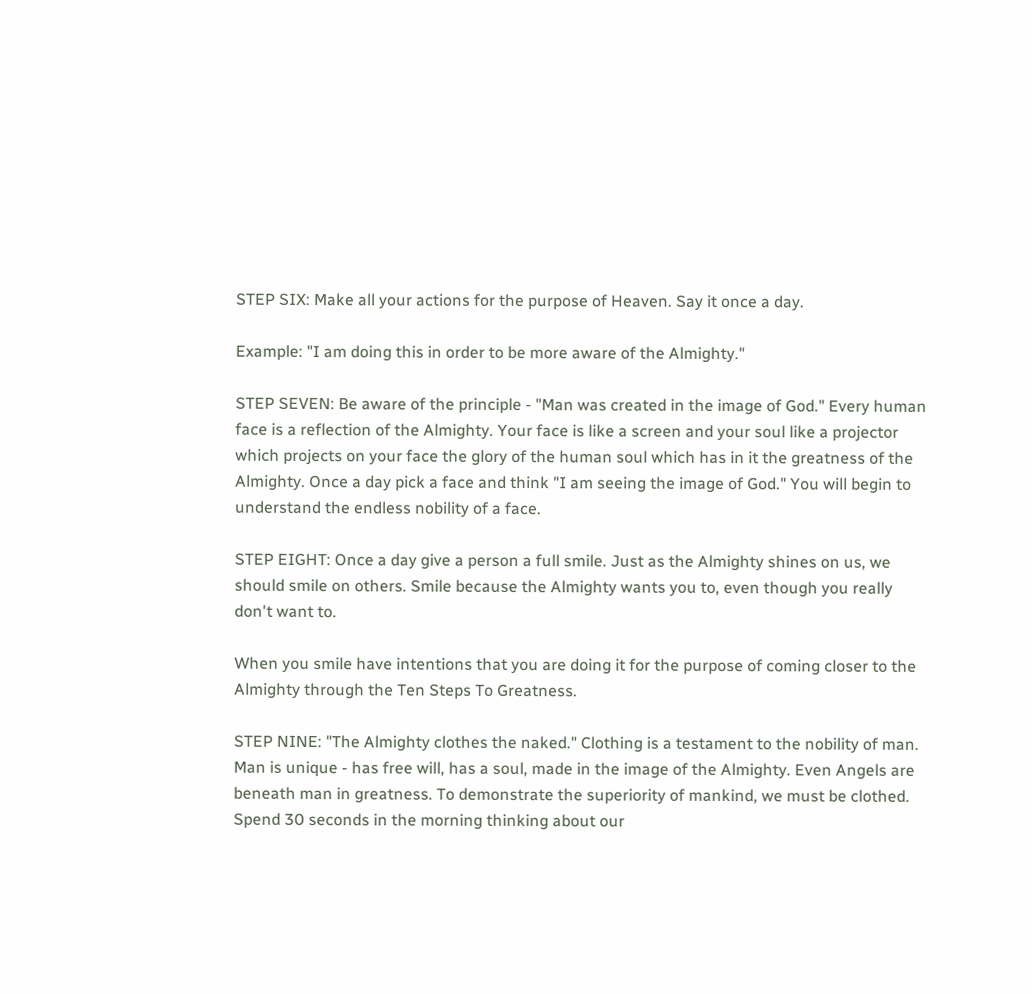STEP SIX: Make all your actions for the purpose of Heaven. Say it once a day.

Example: "I am doing this in order to be more aware of the Almighty."

STEP SEVEN: Be aware of the principle - "Man was created in the image of God." Every human face is a reflection of the Almighty. Your face is like a screen and your soul like a projector which projects on your face the glory of the human soul which has in it the greatness of the Almighty. Once a day pick a face and think "I am seeing the image of God." You will begin to understand the endless nobility of a face.

STEP EIGHT: Once a day give a person a full smile. Just as the Almighty shines on us, we should smile on others. Smile because the Almighty wants you to, even though you really don't want to.

When you smile have intentions that you are doing it for the purpose of coming closer to the Almighty through the Ten Steps To Greatness.

STEP NINE: "The Almighty clothes the naked." Clothing is a testament to the nobility of man. Man is unique - has free will, has a soul, made in the image of the Almighty. Even Angels are beneath man in greatness. To demonstrate the superiority of mankind, we must be clothed. Spend 30 seconds in the morning thinking about our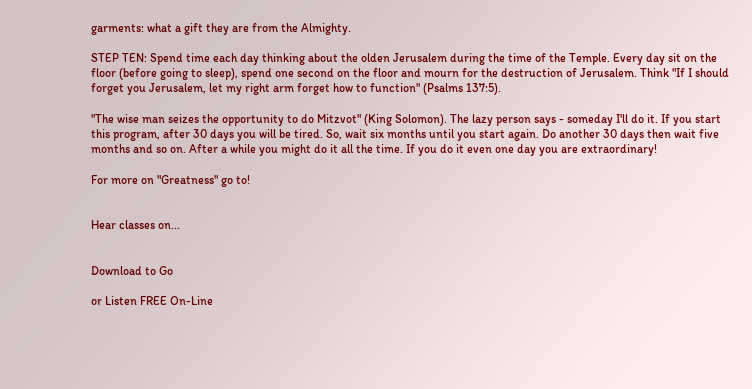garments: what a gift they are from the Almighty.

STEP TEN: Spend time each day thinking about the olden Jerusalem during the time of the Temple. Every day sit on the floor (before going to sleep), spend one second on the floor and mourn for the destruction of Jerusalem. Think "If I should forget you Jerusalem, let my right arm forget how to function" (Psalms 137:5).

"The wise man seizes the opportunity to do Mitzvot" (King Solomon). The lazy person says - someday I'll do it. If you start this program, after 30 days you will be tired. So, wait six months until you start again. Do another 30 days then wait five months and so on. After a while you might do it all the time. If you do it even one day you are extraordinary!

For more on "Greatness" go to!


Hear classes on...


Download to Go

or Listen FREE On-Line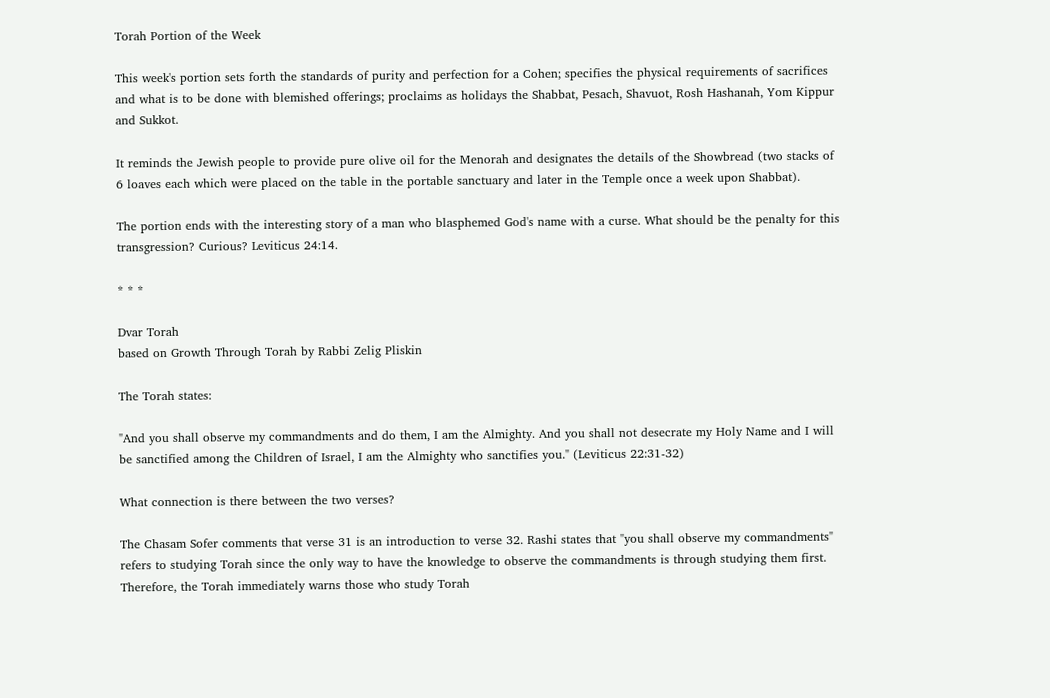Torah Portion of the Week

This week's portion sets forth the standards of purity and perfection for a Cohen; specifies the physical requirements of sacrifices and what is to be done with blemished offerings; proclaims as holidays the Shabbat, Pesach, Shavuot, Rosh Hashanah, Yom Kippur and Sukkot.

It reminds the Jewish people to provide pure olive oil for the Menorah and designates the details of the Showbread (two stacks of 6 loaves each which were placed on the table in the portable sanctuary and later in the Temple once a week upon Shabbat).

The portion ends with the interesting story of a man who blasphemed God's name with a curse. What should be the penalty for this transgression? Curious? Leviticus 24:14.

* * *

Dvar Torah
based on Growth Through Torah by Rabbi Zelig Pliskin

The Torah states:

"And you shall observe my commandments and do them, I am the Almighty. And you shall not desecrate my Holy Name and I will be sanctified among the Children of Israel, I am the Almighty who sanctifies you." (Leviticus 22:31-32)

What connection is there between the two verses?

The Chasam Sofer comments that verse 31 is an introduction to verse 32. Rashi states that "you shall observe my commandments" refers to studying Torah since the only way to have the knowledge to observe the commandments is through studying them first. Therefore, the Torah immediately warns those who study Torah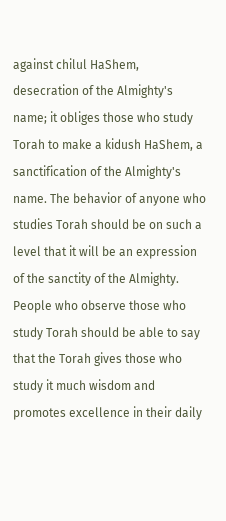against chilul HaShem, desecration of the Almighty's name; it obliges those who study Torah to make a kidush HaShem, a sanctification of the Almighty's name. The behavior of anyone who studies Torah should be on such a level that it will be an expression of the sanctity of the Almighty. People who observe those who study Torah should be able to say that the Torah gives those who study it much wisdom and promotes excellence in their daily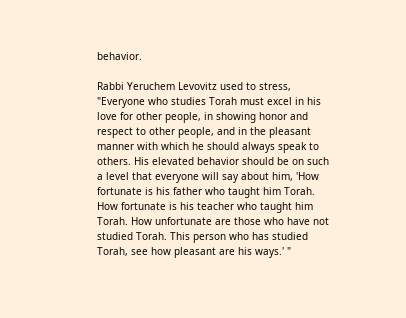behavior.

Rabbi Yeruchem Levovitz used to stress, "Everyone who studies Torah must excel in his love for other people, in showing honor and respect to other people, and in the pleasant manner with which he should always speak to others. His elevated behavior should be on such a level that everyone will say about him, 'How fortunate is his father who taught him Torah. How fortunate is his teacher who taught him Torah. How unfortunate are those who have not studied Torah. This person who has studied Torah, see how pleasant are his ways.' "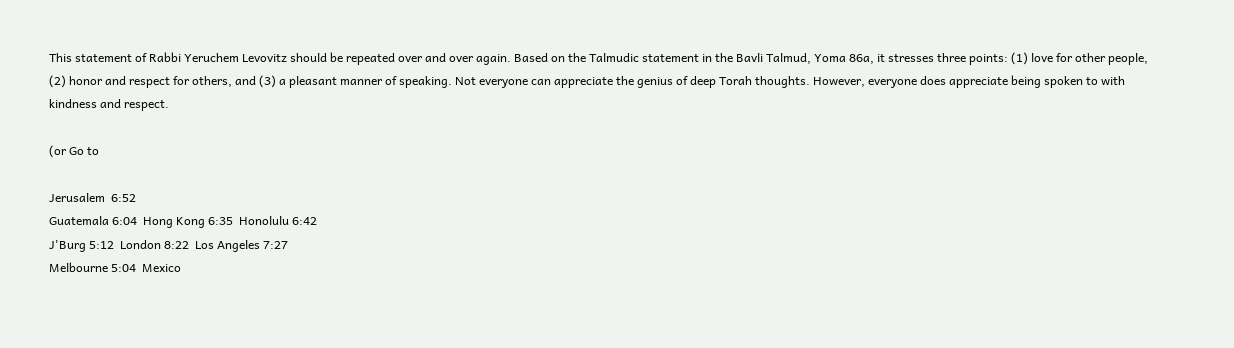This statement of Rabbi Yeruchem Levovitz should be repeated over and over again. Based on the Talmudic statement in the Bavli Talmud, Yoma 86a, it stresses three points: (1) love for other people, (2) honor and respect for others, and (3) a pleasant manner of speaking. Not everyone can appreciate the genius of deep Torah thoughts. However, everyone does appreciate being spoken to with kindness and respect.

(or Go to

Jerusalem  6:52
Guatemala 6:04  Hong Kong 6:35  Honolulu 6:42
J'Burg 5:12  London 8:22  Los Angeles 7:27
Melbourne 5:04  Mexico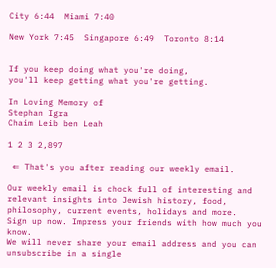City 6:44  Miami 7:40

New York 7:45  Singapore 6:49  Toronto 8:14


If you keep doing what you're doing,
you'll keep getting what you're getting.

In Loving Memory of
Stephan Igra
Chaim Leib ben Leah

1 2 3 2,897

 ⇐ That's you after reading our weekly email.

Our weekly email is chock full of interesting and relevant insights into Jewish history, food, philosophy, current events, holidays and more.
Sign up now. Impress your friends with how much you know.
We will never share your email address and you can unsubscribe in a single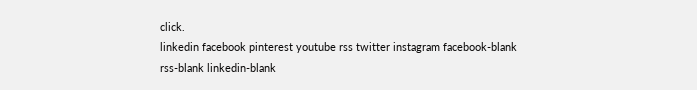click.
linkedin facebook pinterest youtube rss twitter instagram facebook-blank rss-blank linkedin-blank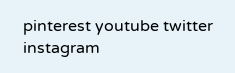pinterest youtube twitter instagram